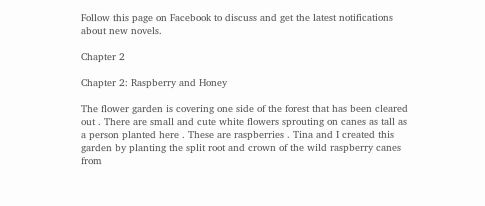Follow this page on Facebook to discuss and get the latest notifications about new novels.

Chapter 2

Chapter 2: Raspberry and Honey

The flower garden is covering one side of the forest that has been cleared out . There are small and cute white flowers sprouting on canes as tall as a person planted here . These are raspberries . Tina and I created this garden by planting the split root and crown of the wild raspberry canes from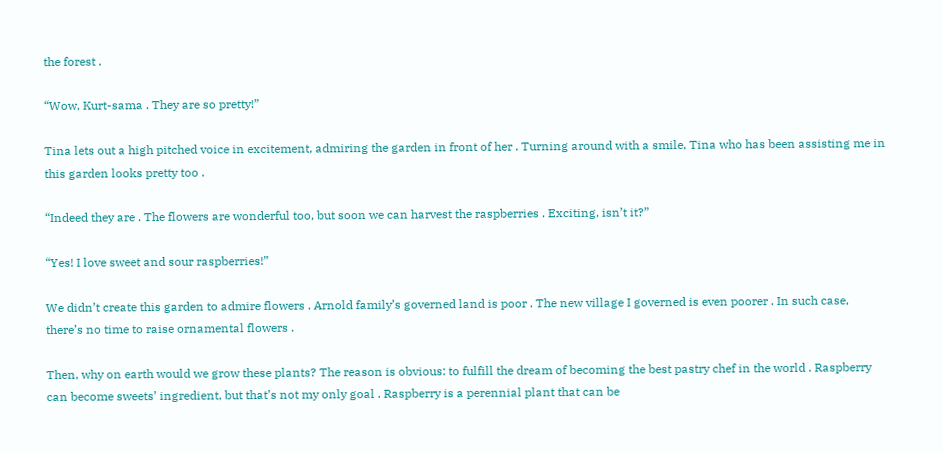the forest .

“Wow, Kurt-sama . They are so pretty!”

Tina lets out a high pitched voice in excitement, admiring the garden in front of her . Turning around with a smile, Tina who has been assisting me in this garden looks pretty too .

“Indeed they are . The flowers are wonderful too, but soon we can harvest the raspberries . Exciting, isn’t it?”

“Yes! I love sweet and sour raspberries!”

We didn’t create this garden to admire flowers . Arnold family’s governed land is poor . The new village I governed is even poorer . In such case, there’s no time to raise ornamental flowers .

Then, why on earth would we grow these plants? The reason is obvious: to fulfill the dream of becoming the best pastry chef in the world . Raspberry can become sweets’ ingredient, but that’s not my only goal . Raspberry is a perennial plant that can be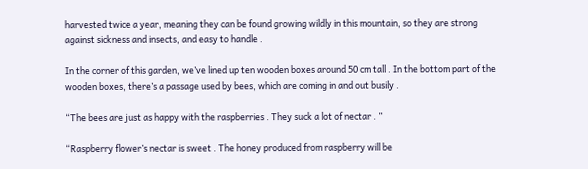harvested twice a year, meaning they can be found growing wildly in this mountain, so they are strong against sickness and insects, and easy to handle .

In the corner of this garden, we’ve lined up ten wooden boxes around 50 cm tall . In the bottom part of the wooden boxes, there’s a passage used by bees, which are coming in and out busily .

“The bees are just as happy with the raspberries . They suck a lot of nectar . ”

“Raspberry flower’s nectar is sweet . The honey produced from raspberry will be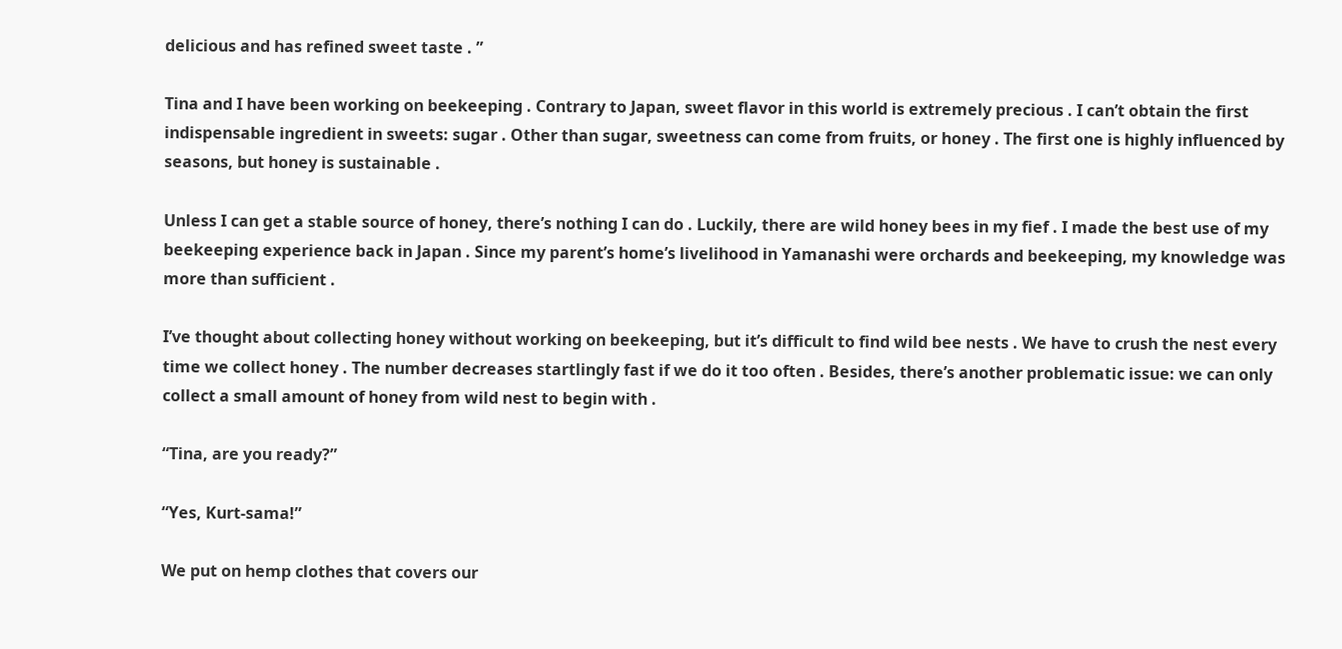delicious and has refined sweet taste . ”

Tina and I have been working on beekeeping . Contrary to Japan, sweet flavor in this world is extremely precious . I can’t obtain the first indispensable ingredient in sweets: sugar . Other than sugar, sweetness can come from fruits, or honey . The first one is highly influenced by seasons, but honey is sustainable .

Unless I can get a stable source of honey, there’s nothing I can do . Luckily, there are wild honey bees in my fief . I made the best use of my beekeeping experience back in Japan . Since my parent’s home’s livelihood in Yamanashi were orchards and beekeeping, my knowledge was more than sufficient .

I’ve thought about collecting honey without working on beekeeping, but it’s difficult to find wild bee nests . We have to crush the nest every time we collect honey . The number decreases startlingly fast if we do it too often . Besides, there’s another problematic issue: we can only collect a small amount of honey from wild nest to begin with .

“Tina, are you ready?”

“Yes, Kurt-sama!”

We put on hemp clothes that covers our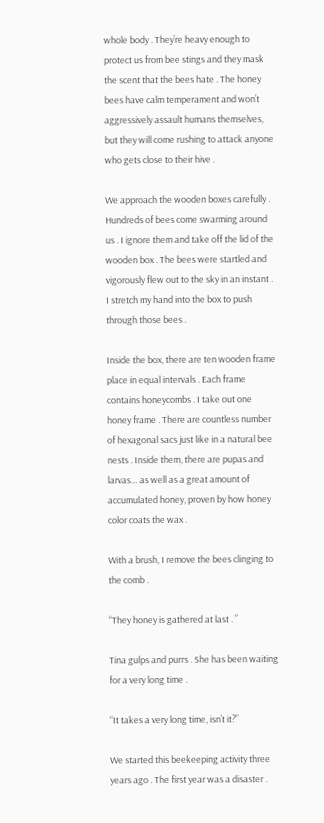whole body . They’re heavy enough to protect us from bee stings and they mask the scent that the bees hate . The honey bees have calm temperament and won’t aggressively assault humans themselves, but they will come rushing to attack anyone who gets close to their hive .

We approach the wooden boxes carefully . Hundreds of bees come swarming around us . I ignore them and take off the lid of the wooden box . The bees were startled and vigorously flew out to the sky in an instant . I stretch my hand into the box to push through those bees .

Inside the box, there are ten wooden frame place in equal intervals . Each frame contains honeycombs . I take out one honey frame . There are countless number of hexagonal sacs just like in a natural bee nests . Inside them, there are pupas and larvas… as well as a great amount of accumulated honey, proven by how honey color coats the wax .

With a brush, I remove the bees clinging to the comb .

“They honey is gathered at last . ”

Tina gulps and purrs . She has been waiting for a very long time .

“It takes a very long time, isn’t it?”

We started this beekeeping activity three years ago . The first year was a disaster .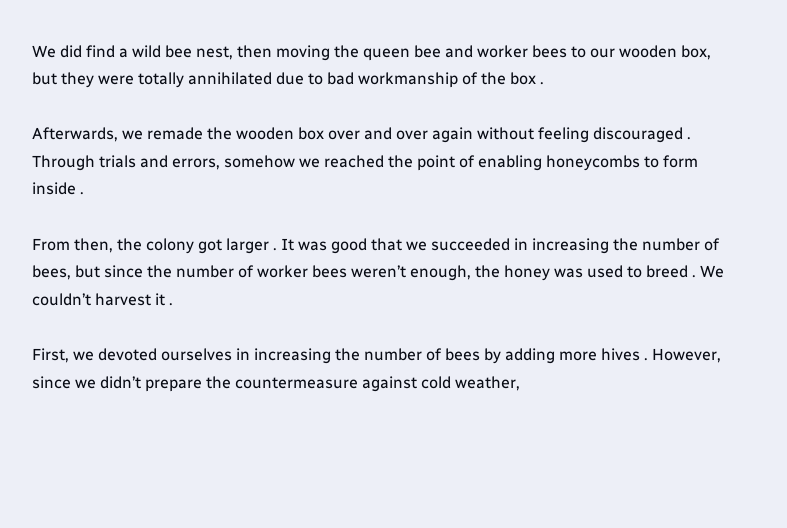We did find a wild bee nest, then moving the queen bee and worker bees to our wooden box, but they were totally annihilated due to bad workmanship of the box .

Afterwards, we remade the wooden box over and over again without feeling discouraged . Through trials and errors, somehow we reached the point of enabling honeycombs to form inside .

From then, the colony got larger . It was good that we succeeded in increasing the number of bees, but since the number of worker bees weren’t enough, the honey was used to breed . We couldn’t harvest it .

First, we devoted ourselves in increasing the number of bees by adding more hives . However, since we didn’t prepare the countermeasure against cold weather,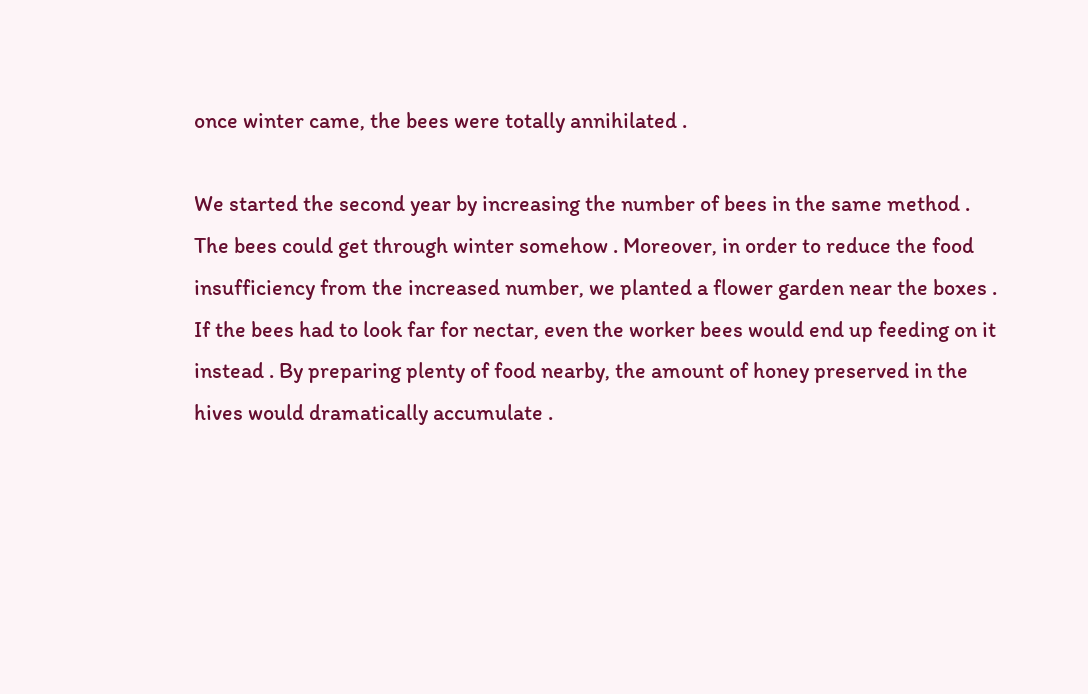once winter came, the bees were totally annihilated .

We started the second year by increasing the number of bees in the same method . The bees could get through winter somehow . Moreover, in order to reduce the food insufficiency from the increased number, we planted a flower garden near the boxes . If the bees had to look far for nectar, even the worker bees would end up feeding on it instead . By preparing plenty of food nearby, the amount of honey preserved in the hives would dramatically accumulate .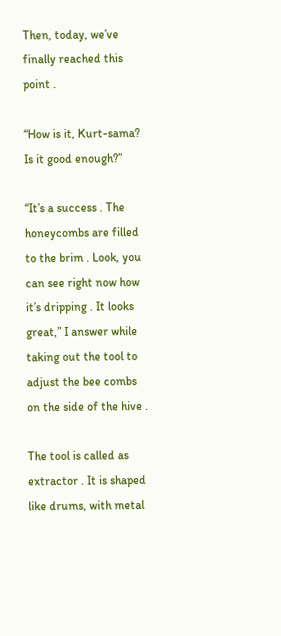Then, today, we’ve finally reached this point .

“How is it, Kurt-sama? Is it good enough?”

“It’s a success . The honeycombs are filled to the brim . Look, you can see right now how it’s dripping . It looks great,” I answer while taking out the tool to adjust the bee combs on the side of the hive .

The tool is called as extractor . It is shaped like drums, with metal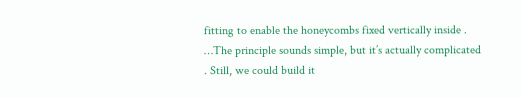fitting to enable the honeycombs fixed vertically inside . …The principle sounds simple, but it’s actually complicated . Still, we could build it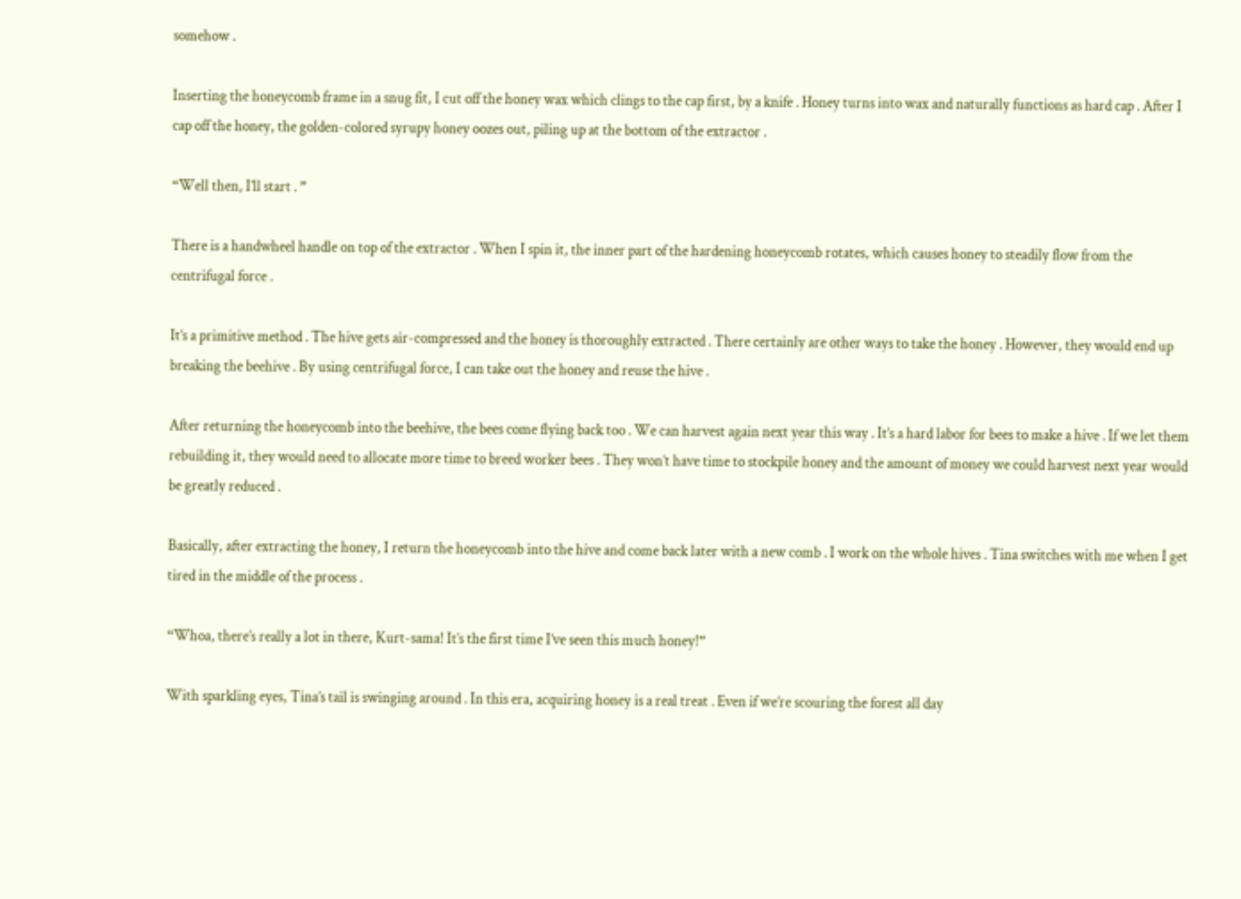somehow .

Inserting the honeycomb frame in a snug fit, I cut off the honey wax which clings to the cap first, by a knife . Honey turns into wax and naturally functions as hard cap . After I cap off the honey, the golden-colored syrupy honey oozes out, piling up at the bottom of the extractor .

“Well then, I’ll start . ”

There is a handwheel handle on top of the extractor . When I spin it, the inner part of the hardening honeycomb rotates, which causes honey to steadily flow from the centrifugal force .

It’s a primitive method . The hive gets air-compressed and the honey is thoroughly extracted . There certainly are other ways to take the honey . However, they would end up breaking the beehive . By using centrifugal force, I can take out the honey and reuse the hive .

After returning the honeycomb into the beehive, the bees come flying back too . We can harvest again next year this way . It’s a hard labor for bees to make a hive . If we let them rebuilding it, they would need to allocate more time to breed worker bees . They won’t have time to stockpile honey and the amount of money we could harvest next year would be greatly reduced .

Basically, after extracting the honey, I return the honeycomb into the hive and come back later with a new comb . I work on the whole hives . Tina switches with me when I get tired in the middle of the process .

“Whoa, there’s really a lot in there, Kurt-sama! It’s the first time I’ve seen this much honey!”

With sparkling eyes, Tina’s tail is swinging around . In this era, acquiring honey is a real treat . Even if we’re scouring the forest all day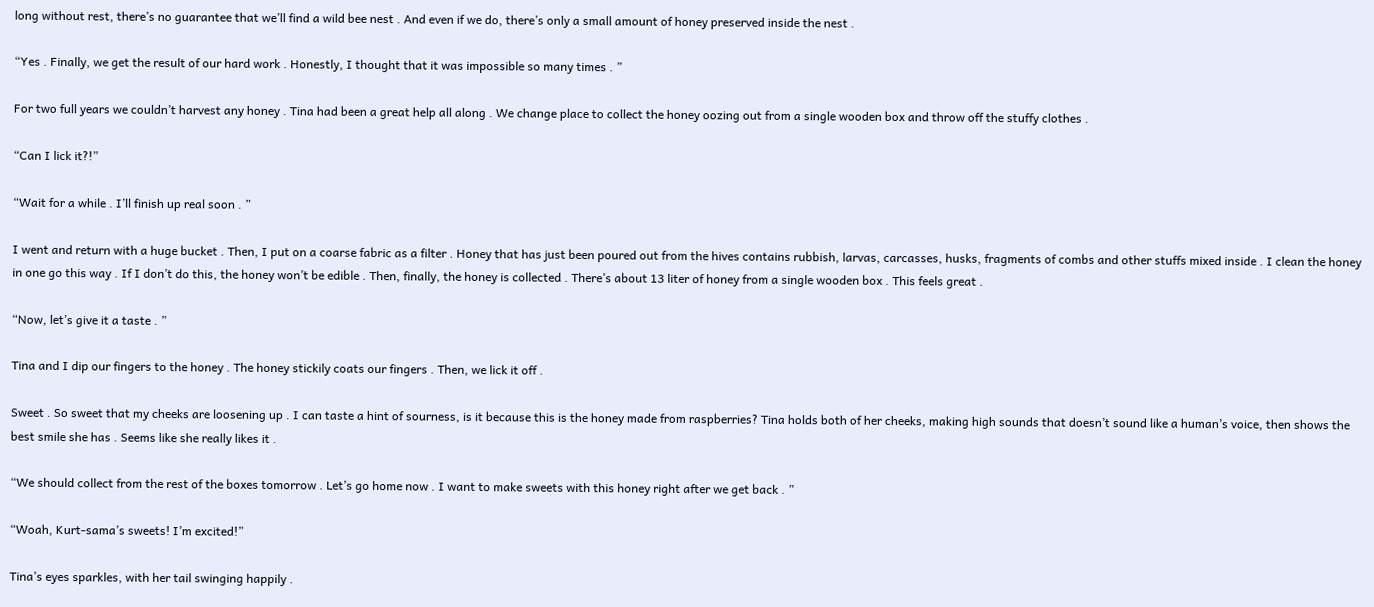long without rest, there’s no guarantee that we’ll find a wild bee nest . And even if we do, there’s only a small amount of honey preserved inside the nest .

“Yes . Finally, we get the result of our hard work . Honestly, I thought that it was impossible so many times . ”

For two full years we couldn’t harvest any honey . Tina had been a great help all along . We change place to collect the honey oozing out from a single wooden box and throw off the stuffy clothes .

“Can I lick it?!”

“Wait for a while . I’ll finish up real soon . ”

I went and return with a huge bucket . Then, I put on a coarse fabric as a filter . Honey that has just been poured out from the hives contains rubbish, larvas, carcasses, husks, fragments of combs and other stuffs mixed inside . I clean the honey in one go this way . If I don’t do this, the honey won’t be edible . Then, finally, the honey is collected . There’s about 13 liter of honey from a single wooden box . This feels great .

“Now, let’s give it a taste . ”

Tina and I dip our fingers to the honey . The honey stickily coats our fingers . Then, we lick it off .

Sweet . So sweet that my cheeks are loosening up . I can taste a hint of sourness, is it because this is the honey made from raspberries? Tina holds both of her cheeks, making high sounds that doesn’t sound like a human’s voice, then shows the best smile she has . Seems like she really likes it .

“We should collect from the rest of the boxes tomorrow . Let’s go home now . I want to make sweets with this honey right after we get back . ”

“Woah, Kurt-sama’s sweets! I’m excited!”

Tina’s eyes sparkles, with her tail swinging happily .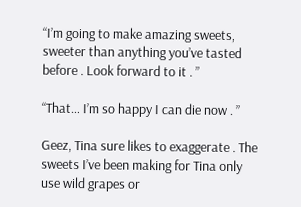“I’m going to make amazing sweets, sweeter than anything you’ve tasted before . Look forward to it . ”

“That… I’m so happy I can die now . ”

Geez, Tina sure likes to exaggerate . The sweets I’ve been making for Tina only use wild grapes or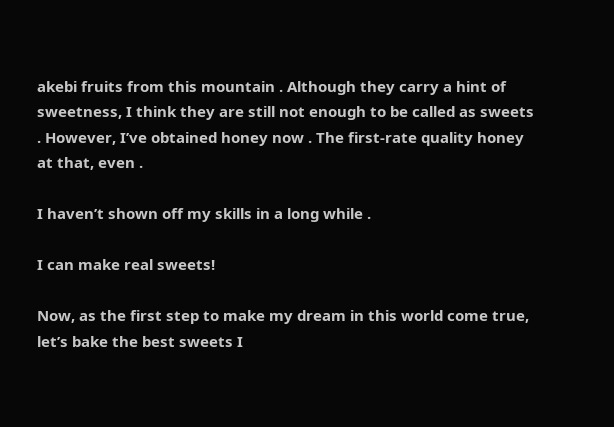akebi fruits from this mountain . Although they carry a hint of sweetness, I think they are still not enough to be called as sweets . However, I’ve obtained honey now . The first-rate quality honey at that, even .

I haven’t shown off my skills in a long while .

I can make real sweets!

Now, as the first step to make my dream in this world come true, let’s bake the best sweets I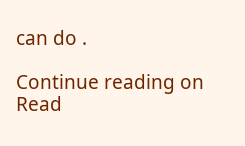can do .

Continue reading on Read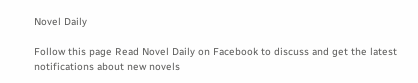Novel Daily

Follow this page Read Novel Daily on Facebook to discuss and get the latest notifications about new novels